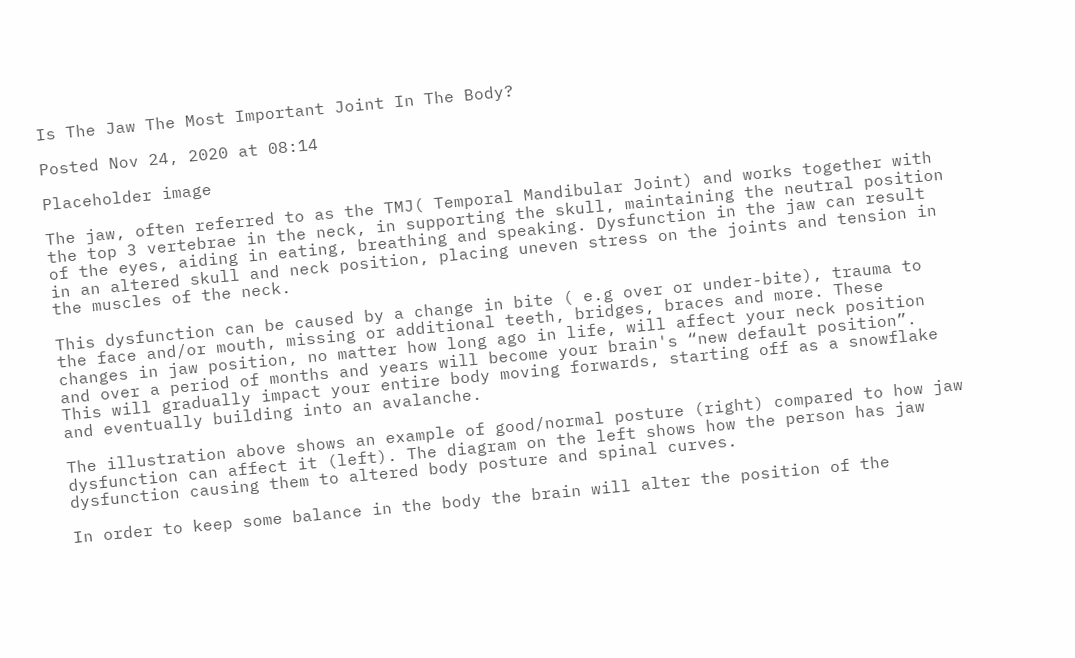Is The Jaw The Most Important Joint In The Body?

Posted Nov 24, 2020 at 08:14

Placeholder image

The jaw, often referred to as the TMJ( Temporal Mandibular Joint) and works together with the top 3 vertebrae in the neck, in supporting the skull, maintaining the neutral position of the eyes, aiding in eating, breathing and speaking. Dysfunction in the jaw can result in an altered skull and neck position, placing uneven stress on the joints and tension in the muscles of the neck.

This dysfunction can be caused by a change in bite ( e.g over or under-bite), trauma to the face and/or mouth, missing or additional teeth, bridges, braces and more. These changes in jaw position, no matter how long ago in life, will affect your neck position and over a period of months and years will become your brain's “new default position”. This will gradually impact your entire body moving forwards, starting off as a snowflake and eventually building into an avalanche.

The illustration above shows an example of good/normal posture (right) compared to how jaw dysfunction can affect it (left). The diagram on the left shows how the person has jaw dysfunction causing them to altered body posture and spinal curves.

In order to keep some balance in the body the brain will alter the position of the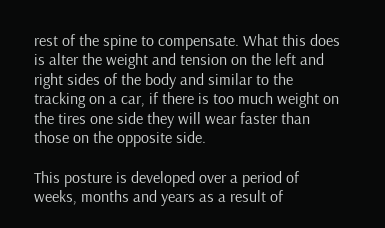rest of the spine to compensate. What this does is alter the weight and tension on the left and right sides of the body and similar to the tracking on a car, if there is too much weight on the tires one side they will wear faster than those on the opposite side.

This posture is developed over a period of weeks, months and years as a result of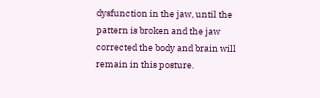dysfunction in the jaw, until the pattern is broken and the jaw corrected the body and brain will remain in this posture.